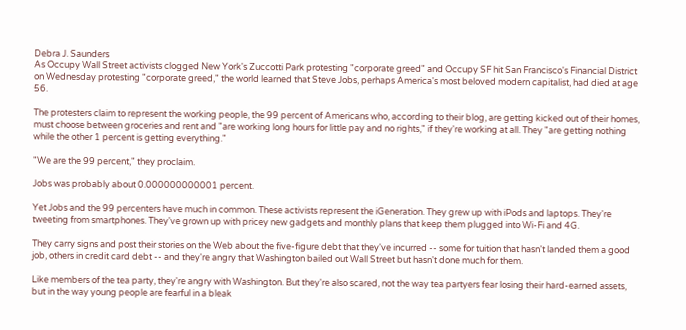Debra J. Saunders
As Occupy Wall Street activists clogged New York's Zuccotti Park protesting "corporate greed" and Occupy SF hit San Francisco's Financial District on Wednesday protesting "corporate greed," the world learned that Steve Jobs, perhaps America's most beloved modern capitalist, had died at age 56.

The protesters claim to represent the working people, the 99 percent of Americans who, according to their blog, are getting kicked out of their homes, must choose between groceries and rent and "are working long hours for little pay and no rights," if they're working at all. They "are getting nothing while the other 1 percent is getting everything."

"We are the 99 percent," they proclaim.

Jobs was probably about 0.000000000001 percent.

Yet Jobs and the 99 percenters have much in common. These activists represent the iGeneration. They grew up with iPods and laptops. They're tweeting from smartphones. They've grown up with pricey new gadgets and monthly plans that keep them plugged into Wi-Fi and 4G.

They carry signs and post their stories on the Web about the five-figure debt that they've incurred -- some for tuition that hasn't landed them a good job, others in credit card debt -- and they're angry that Washington bailed out Wall Street but hasn't done much for them.

Like members of the tea party, they're angry with Washington. But they're also scared, not the way tea partyers fear losing their hard-earned assets, but in the way young people are fearful in a bleak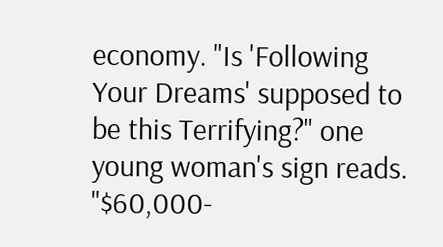economy. "Is 'Following Your Dreams' supposed to be this Terrifying?" one young woman's sign reads. "$60,000-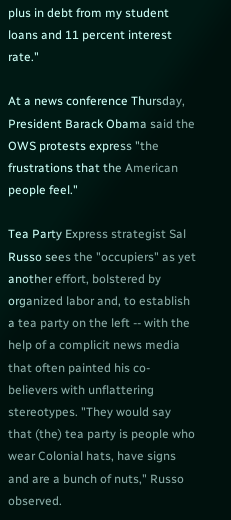plus in debt from my student loans and 11 percent interest rate."

At a news conference Thursday, President Barack Obama said the OWS protests express "the frustrations that the American people feel."

Tea Party Express strategist Sal Russo sees the "occupiers" as yet another effort, bolstered by organized labor and, to establish a tea party on the left -- with the help of a complicit news media that often painted his co-believers with unflattering stereotypes. "They would say that (the) tea party is people who wear Colonial hats, have signs and are a bunch of nuts," Russo observed.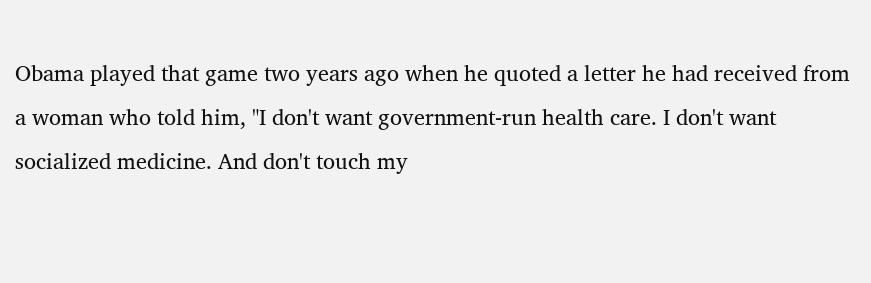Obama played that game two years ago when he quoted a letter he had received from a woman who told him, "I don't want government-run health care. I don't want socialized medicine. And don't touch my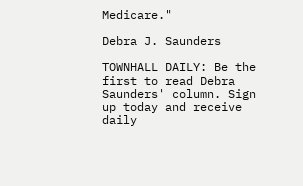Medicare."

Debra J. Saunders

TOWNHALL DAILY: Be the first to read Debra Saunders' column. Sign up today and receive daily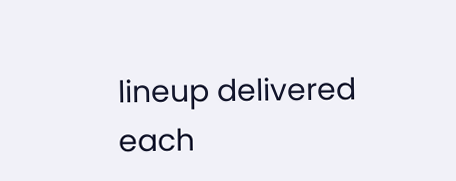lineup delivered each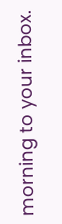morning to your inbox.